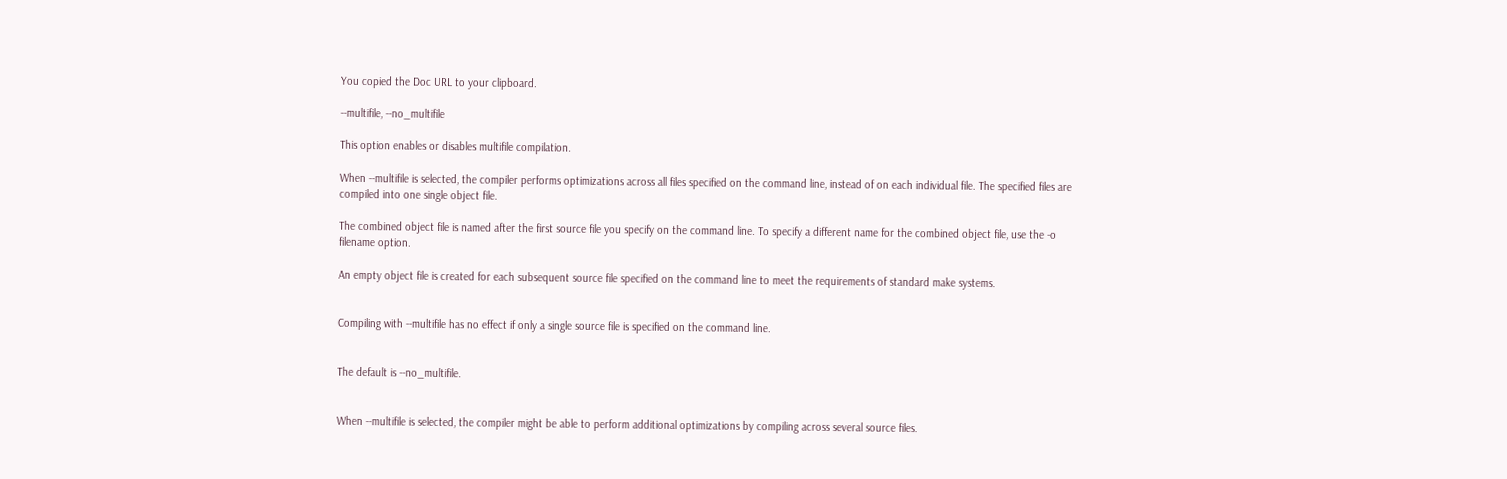You copied the Doc URL to your clipboard.

--multifile, --no_multifile

This option enables or disables multifile compilation.

When --multifile is selected, the compiler performs optimizations across all files specified on the command line, instead of on each individual file. The specified files are compiled into one single object file.

The combined object file is named after the first source file you specify on the command line. To specify a different name for the combined object file, use the -o filename option.

An empty object file is created for each subsequent source file specified on the command line to meet the requirements of standard make systems.


Compiling with --multifile has no effect if only a single source file is specified on the command line.


The default is --no_multifile.


When --multifile is selected, the compiler might be able to perform additional optimizations by compiling across several source files.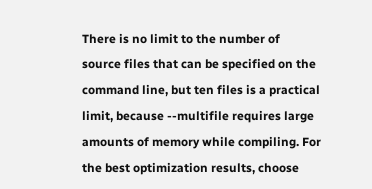There is no limit to the number of source files that can be specified on the command line, but ten files is a practical limit, because --multifile requires large amounts of memory while compiling. For the best optimization results, choose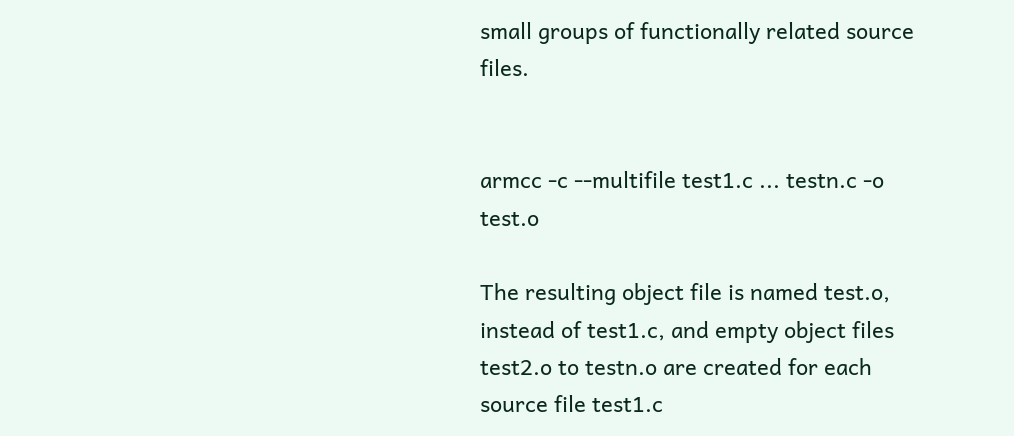small groups of functionally related source files.


armcc -c --multifile test1.c ... testn.c -o test.o

The resulting object file is named test.o, instead of test1.c, and empty object files test2.o to testn.o are created for each source file test1.c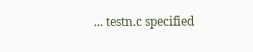... testn.c specified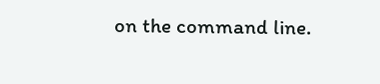on the command line.